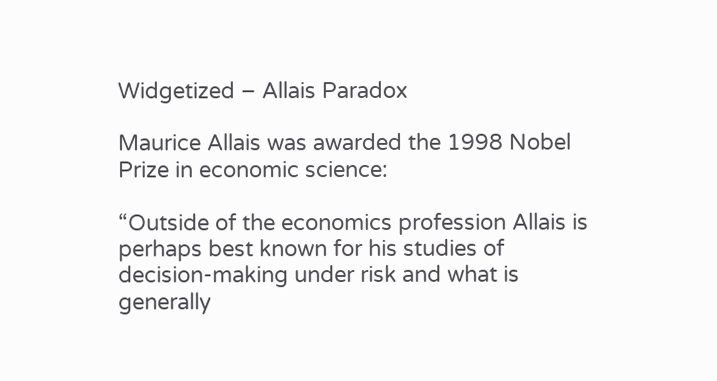Widgetized – Allais Paradox

Maurice Allais was awarded the 1998 Nobel Prize in economic science:

“Outside of the economics profession Allais is perhaps best known for his studies of decision-making under risk and what is generally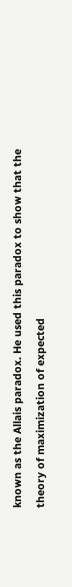known as the Allais paradox. He used this paradox to show that the theory of maximization of expected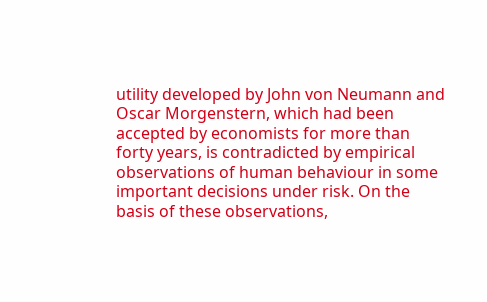utility developed by John von Neumann and Oscar Morgenstern, which had been accepted by economists for more than forty years, is contradicted by empirical observations of human behaviour in some important decisions under risk. On the basis of these observations,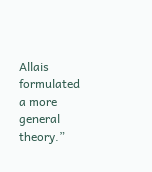Allais formulated a more general theory.”